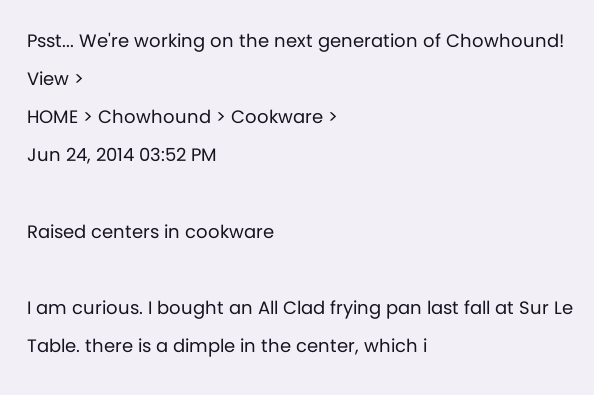Psst... We're working on the next generation of Chowhound! View >
HOME > Chowhound > Cookware >
Jun 24, 2014 03:52 PM

Raised centers in cookware

I am curious. I bought an All Clad frying pan last fall at Sur Le Table. there is a dimple in the center, which i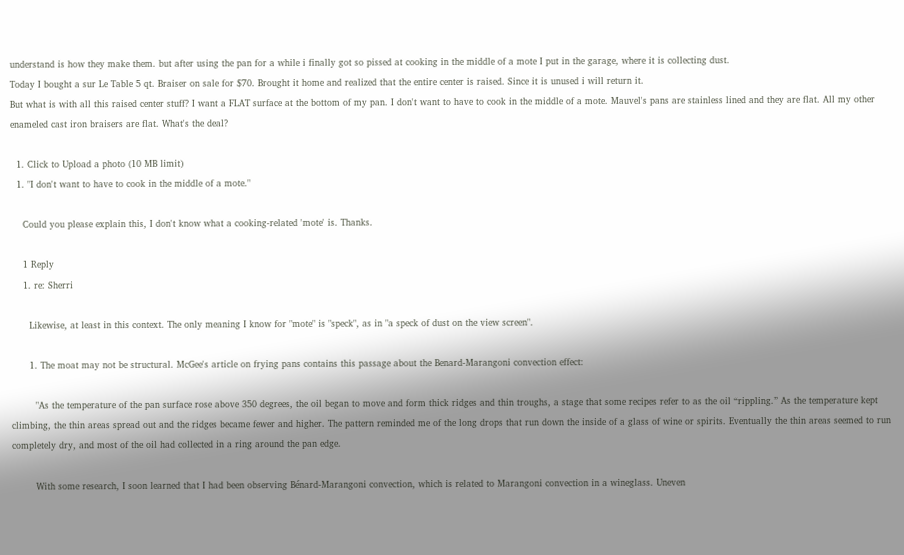understand is how they make them. but after using the pan for a while i finally got so pissed at cooking in the middle of a mote I put in the garage, where it is collecting dust.
Today I bought a sur Le Table 5 qt. Braiser on sale for $70. Brought it home and realized that the entire center is raised. Since it is unused i will return it.
But what is with all this raised center stuff? I want a FLAT surface at the bottom of my pan. I don't want to have to cook in the middle of a mote. Mauvel's pans are stainless lined and they are flat. All my other enameled cast iron braisers are flat. What's the deal?

  1. Click to Upload a photo (10 MB limit)
  1. "I don't want to have to cook in the middle of a mote."

    Could you please explain this, I don't know what a cooking-related 'mote' is. Thanks.

    1 Reply
    1. re: Sherri

      Likewise, at least in this context. The only meaning I know for "mote" is "speck", as in "a speck of dust on the view screen".

      1. The moat may not be structural. McGee's article on frying pans contains this passage about the Benard-Marangoni convection effect:

        "As the temperature of the pan surface rose above 350 degrees, the oil began to move and form thick ridges and thin troughs, a stage that some recipes refer to as the oil “rippling.” As the temperature kept climbing, the thin areas spread out and the ridges became fewer and higher. The pattern reminded me of the long drops that run down the inside of a glass of wine or spirits. Eventually the thin areas seemed to run completely dry, and most of the oil had collected in a ring around the pan edge.

        With some research, I soon learned that I had been observing Bénard-Marangoni convection, which is related to Marangoni convection in a wineglass. Uneven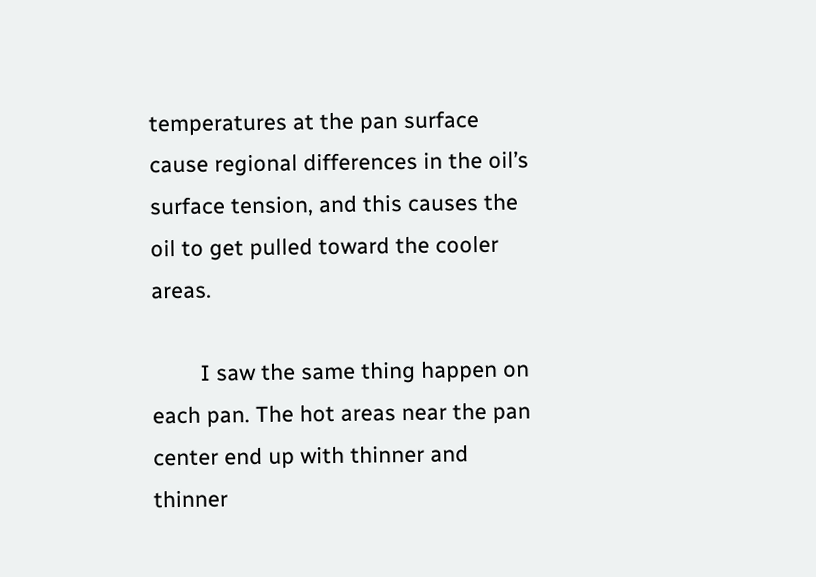temperatures at the pan surface cause regional differences in the oil’s surface tension, and this causes the oil to get pulled toward the cooler areas.

        I saw the same thing happen on each pan. The hot areas near the pan center end up with thinner and thinner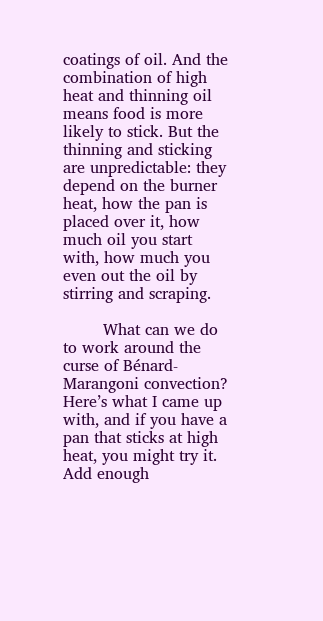coatings of oil. And the combination of high heat and thinning oil means food is more likely to stick. But the thinning and sticking are unpredictable: they depend on the burner heat, how the pan is placed over it, how much oil you start with, how much you even out the oil by stirring and scraping.

        What can we do to work around the curse of Bénard-Marangoni convection? Here’s what I came up with, and if you have a pan that sticks at high heat, you might try it. Add enough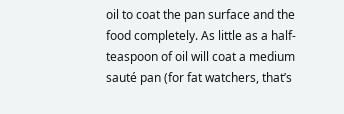oil to coat the pan surface and the food completely. As little as a half-teaspoon of oil will coat a medium sauté pan (for fat watchers, that’s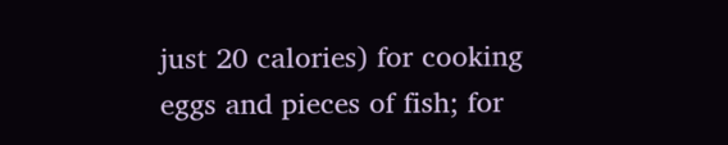just 20 calories) for cooking eggs and pieces of fish; for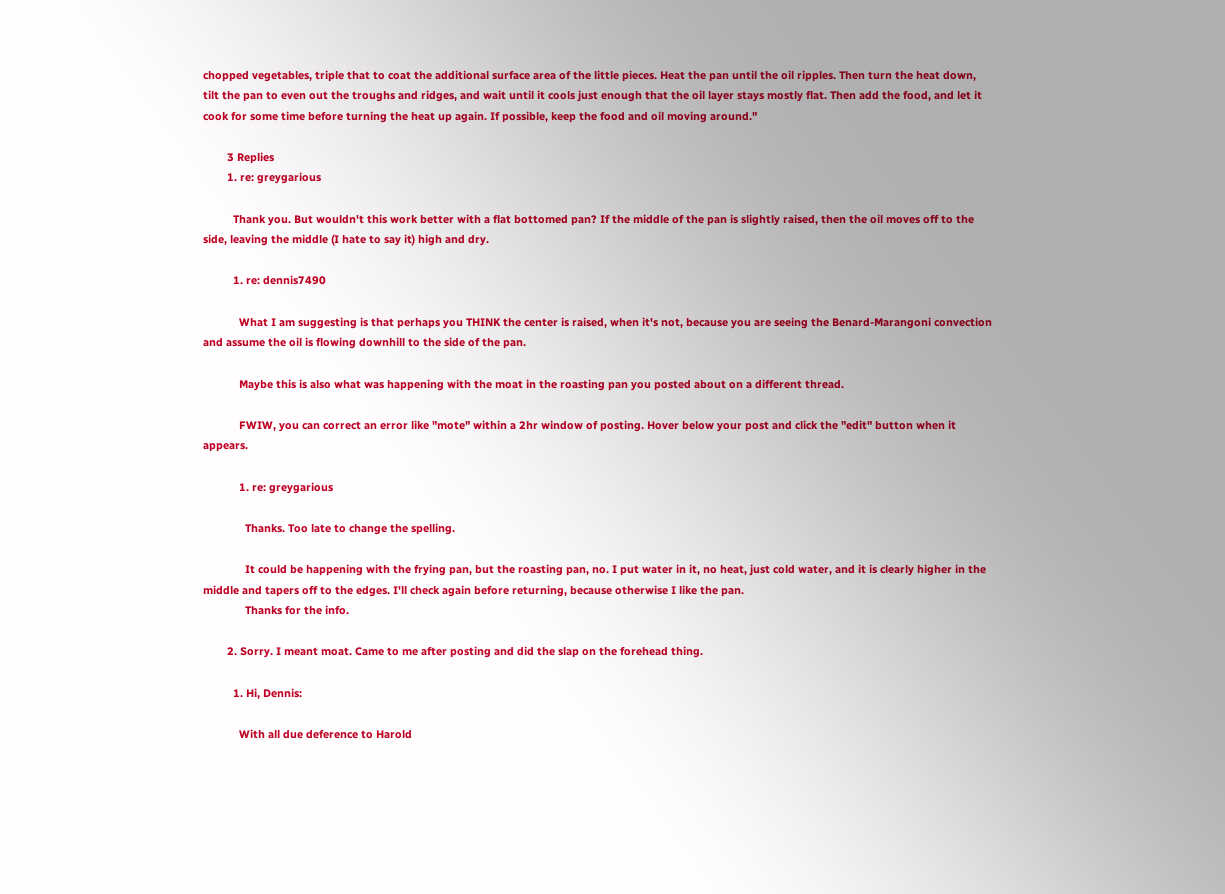chopped vegetables, triple that to coat the additional surface area of the little pieces. Heat the pan until the oil ripples. Then turn the heat down, tilt the pan to even out the troughs and ridges, and wait until it cools just enough that the oil layer stays mostly flat. Then add the food, and let it cook for some time before turning the heat up again. If possible, keep the food and oil moving around."

        3 Replies
        1. re: greygarious

          Thank you. But wouldn't this work better with a flat bottomed pan? If the middle of the pan is slightly raised, then the oil moves off to the side, leaving the middle (I hate to say it) high and dry.

          1. re: dennis7490

            What I am suggesting is that perhaps you THINK the center is raised, when it's not, because you are seeing the Benard-Marangoni convection and assume the oil is flowing downhill to the side of the pan.

            Maybe this is also what was happening with the moat in the roasting pan you posted about on a different thread.

            FWIW, you can correct an error like "mote" within a 2hr window of posting. Hover below your post and click the "edit" button when it appears.

            1. re: greygarious

              Thanks. Too late to change the spelling.

              It could be happening with the frying pan, but the roasting pan, no. I put water in it, no heat, just cold water, and it is clearly higher in the middle and tapers off to the edges. I'll check again before returning, because otherwise I like the pan.
              Thanks for the info.

        2. Sorry. I meant moat. Came to me after posting and did the slap on the forehead thing.

          1. Hi, Dennis:

            With all due deference to Harold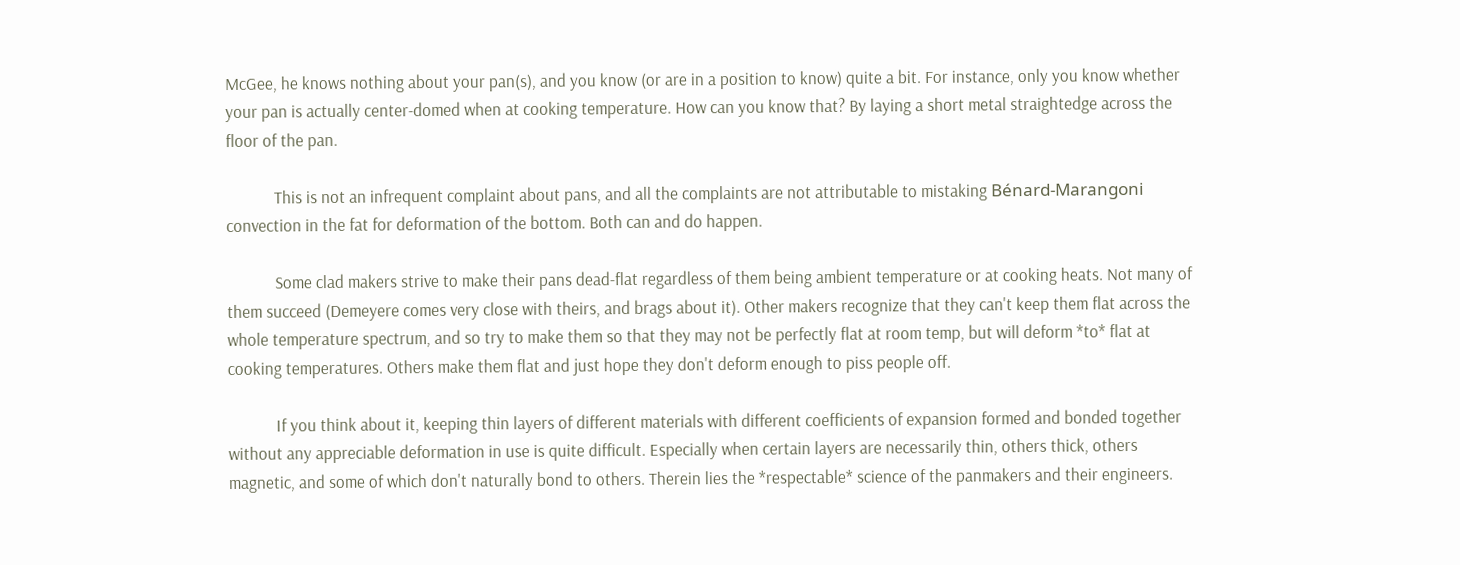McGee, he knows nothing about your pan(s), and you know (or are in a position to know) quite a bit. For instance, only you know whether your pan is actually center-domed when at cooking temperature. How can you know that? By laying a short metal straightedge across the floor of the pan.

            This is not an infrequent complaint about pans, and all the complaints are not attributable to mistaking Bénard-Marangoni convection in the fat for deformation of the bottom. Both can and do happen.

            Some clad makers strive to make their pans dead-flat regardless of them being ambient temperature or at cooking heats. Not many of them succeed (Demeyere comes very close with theirs, and brags about it). Other makers recognize that they can't keep them flat across the whole temperature spectrum, and so try to make them so that they may not be perfectly flat at room temp, but will deform *to* flat at cooking temperatures. Others make them flat and just hope they don't deform enough to piss people off.

            If you think about it, keeping thin layers of different materials with different coefficients of expansion formed and bonded together without any appreciable deformation in use is quite difficult. Especially when certain layers are necessarily thin, others thick, others magnetic, and some of which don't naturally bond to others. Therein lies the *respectable* science of the panmakers and their engineers.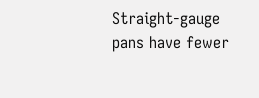Straight-gauge pans have fewer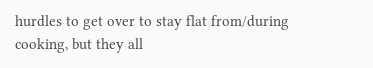hurdles to get over to stay flat from/during cooking, but they all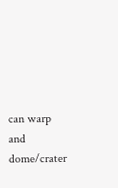can warp and dome/crater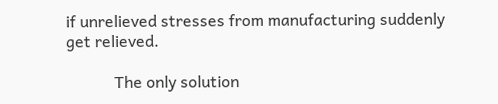if unrelieved stresses from manufacturing suddenly get relieved.

            The only solution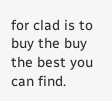for clad is to buy the buy the best you can find.